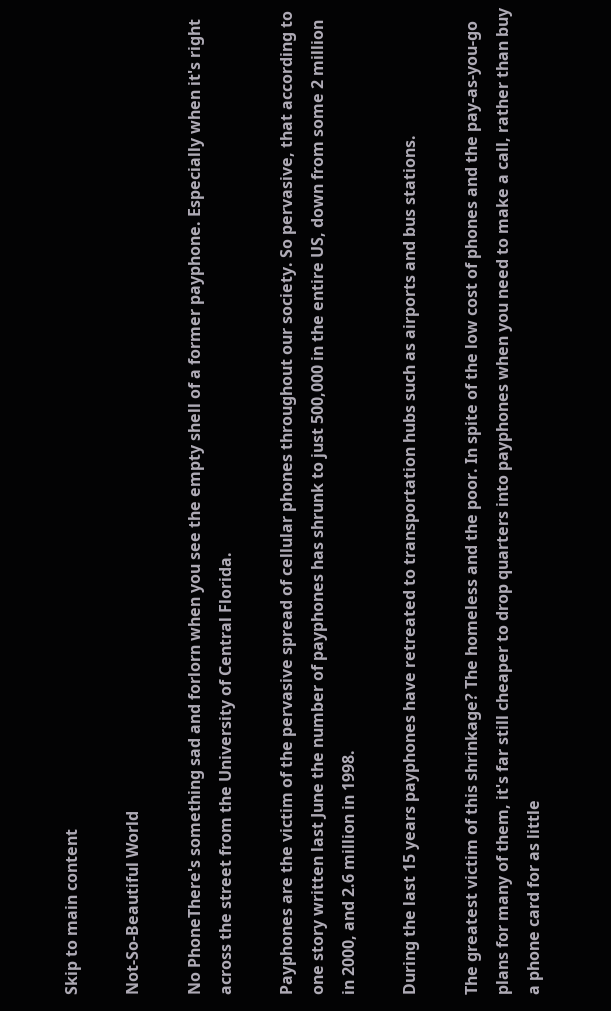Skip to main content

Not-So-Beautiful World

No PhoneThere's something sad and forlorn when you see the empty shell of a former payphone. Especially when it's right across the street from the University of Central Florida.

Payphones are the victim of the pervasive spread of cellular phones throughout our society. So pervasive, that according to one story written last June the number of payphones has shrunk to just 500,000 in the entire US, down from some 2 million in 2000, and 2.6 million in 1998.

During the last 15 years payphones have retreated to transportation hubs such as airports and bus stations.

The greatest victim of this shrinkage? The homeless and the poor. In spite of the low cost of phones and the pay-as-you-go plans for many of them, it's far still cheaper to drop quarters into payphones when you need to make a call, rather than buy a phone card for as little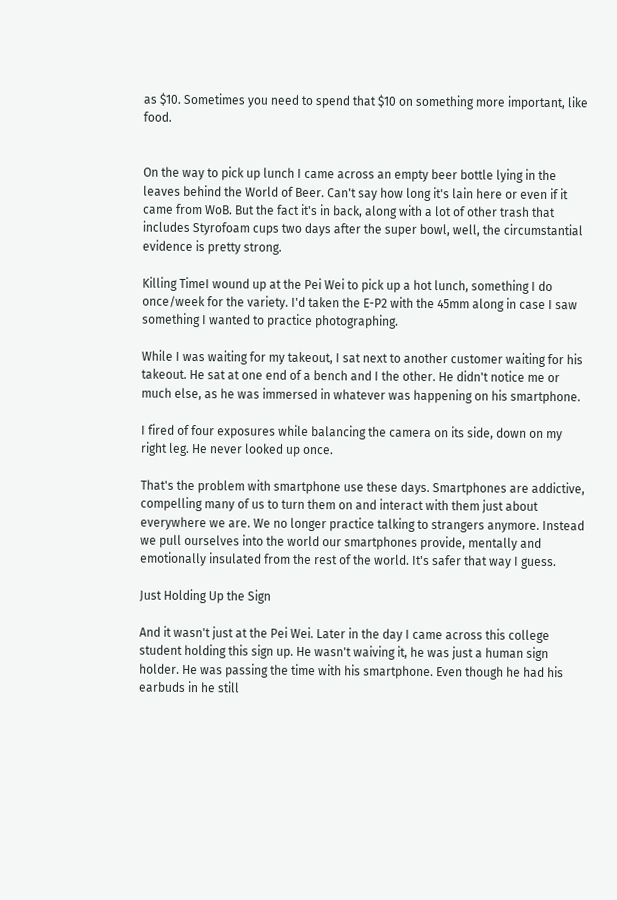as $10. Sometimes you need to spend that $10 on something more important, like food.


On the way to pick up lunch I came across an empty beer bottle lying in the leaves behind the World of Beer. Can't say how long it's lain here or even if it came from WoB. But the fact it's in back, along with a lot of other trash that includes Styrofoam cups two days after the super bowl, well, the circumstantial evidence is pretty strong.

Killing TimeI wound up at the Pei Wei to pick up a hot lunch, something I do once/week for the variety. I'd taken the E-P2 with the 45mm along in case I saw something I wanted to practice photographing.

While I was waiting for my takeout, I sat next to another customer waiting for his takeout. He sat at one end of a bench and I the other. He didn't notice me or much else, as he was immersed in whatever was happening on his smartphone.

I fired of four exposures while balancing the camera on its side, down on my right leg. He never looked up once.

That's the problem with smartphone use these days. Smartphones are addictive, compelling many of us to turn them on and interact with them just about everywhere we are. We no longer practice talking to strangers anymore. Instead we pull ourselves into the world our smartphones provide, mentally and emotionally insulated from the rest of the world. It's safer that way I guess.

Just Holding Up the Sign

And it wasn't just at the Pei Wei. Later in the day I came across this college student holding this sign up. He wasn't waiving it, he was just a human sign holder. He was passing the time with his smartphone. Even though he had his earbuds in he still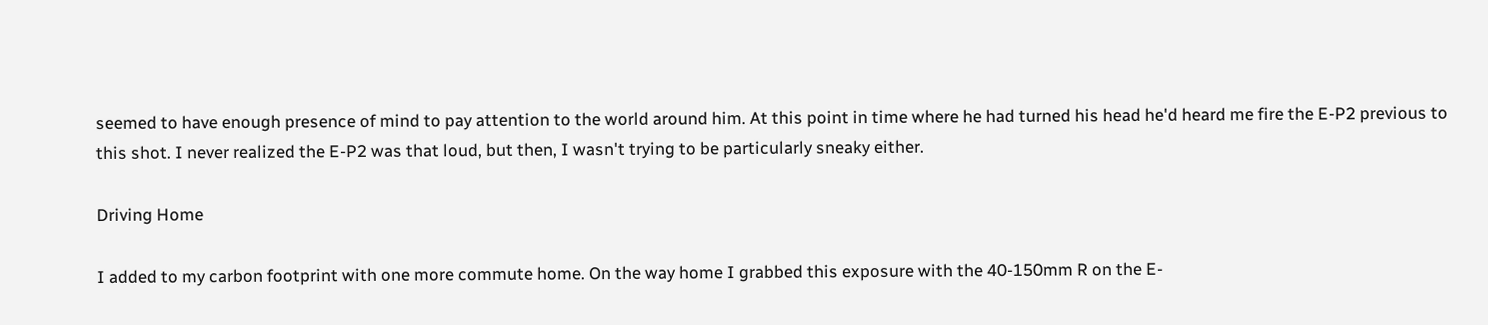seemed to have enough presence of mind to pay attention to the world around him. At this point in time where he had turned his head he'd heard me fire the E-P2 previous to this shot. I never realized the E-P2 was that loud, but then, I wasn't trying to be particularly sneaky either.

Driving Home

I added to my carbon footprint with one more commute home. On the way home I grabbed this exposure with the 40-150mm R on the E-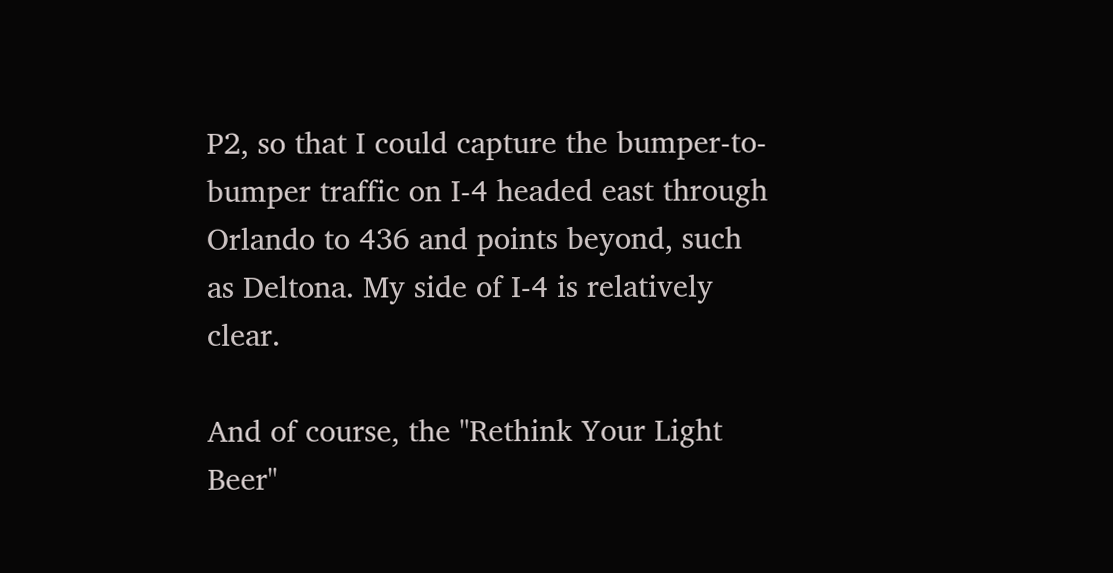P2, so that I could capture the bumper-to-bumper traffic on I-4 headed east through Orlando to 436 and points beyond, such as Deltona. My side of I-4 is relatively clear.

And of course, the "Rethink Your Light Beer"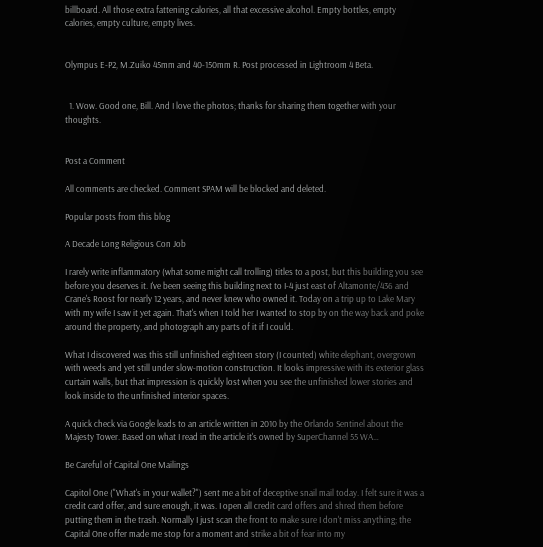billboard. All those extra fattening calories, all that excessive alcohol. Empty bottles, empty calories, empty culture, empty lives.


Olympus E-P2, M.Zuiko 45mm and 40-150mm R. Post processed in Lightroom 4 Beta.


  1. Wow. Good one, Bill. And I love the photos; thanks for sharing them together with your thoughts.


Post a Comment

All comments are checked. Comment SPAM will be blocked and deleted.

Popular posts from this blog

A Decade Long Religious Con Job

I rarely write inflammatory (what some might call trolling) titles to a post, but this building you see before you deserves it. I've been seeing this building next to I-4 just east of Altamonte/436 and Crane's Roost for nearly 12 years, and never knew who owned it. Today on a trip up to Lake Mary with my wife I saw it yet again. That's when I told her I wanted to stop by on the way back and poke around the property, and photograph any parts of it if I could.

What I discovered was this still unfinished eighteen story (I counted) white elephant, overgrown with weeds and yet still under slow-motion construction. It looks impressive with its exterior glass curtain walls, but that impression is quickly lost when you see the unfinished lower stories and look inside to the unfinished interior spaces.

A quick check via Google leads to an article written in 2010 by the Orlando Sentinel about the Majesty Tower. Based on what I read in the article it's owned by SuperChannel 55 WA…

Be Careful of Capital One Mailings

Capitol One ("What's in your wallet?") sent me a bit of deceptive snail mail today. I felt sure it was a credit card offer, and sure enough, it was. I open all credit card offers and shred them before putting them in the trash. Normally I just scan the front to make sure I don't miss anything; the Capital One offer made me stop for a moment and strike a bit of fear into my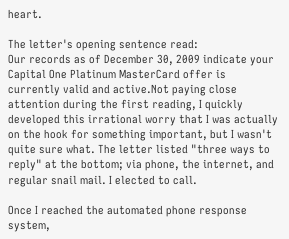heart.

The letter's opening sentence read:
Our records as of December 30, 2009 indicate your Capital One Platinum MasterCard offer is currently valid and active.Not paying close attention during the first reading, I quickly developed this irrational worry that I was actually on the hook for something important, but I wasn't quite sure what. The letter listed "three ways to reply" at the bottom; via phone, the internet, and regular snail mail. I elected to call.

Once I reached the automated phone response system,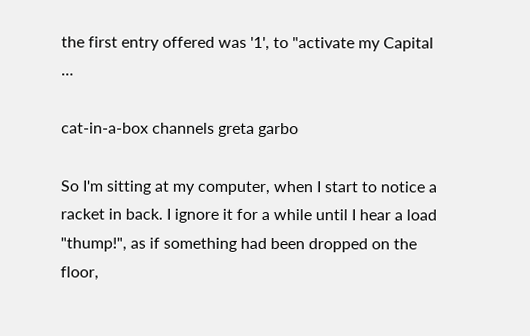the first entry offered was '1', to "activate my Capital …

cat-in-a-box channels greta garbo

So I'm sitting at my computer, when I start to notice a racket in back. I ignore it for a while until I hear a load "thump!", as if something had been dropped on the floor,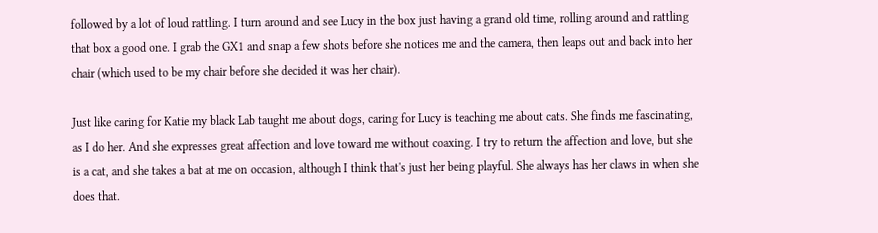followed by a lot of loud rattling. I turn around and see Lucy in the box just having a grand old time, rolling around and rattling that box a good one. I grab the GX1 and snap a few shots before she notices me and the camera, then leaps out and back into her chair (which used to be my chair before she decided it was her chair).

Just like caring for Katie my black Lab taught me about dogs, caring for Lucy is teaching me about cats. She finds me fascinating, as I do her. And she expresses great affection and love toward me without coaxing. I try to return the affection and love, but she is a cat, and she takes a bat at me on occasion, although I think that's just her being playful. She always has her claws in when she does that.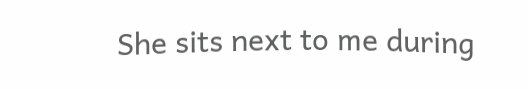She sits next to me during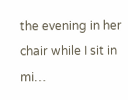the evening in her chair while I sit in mi…